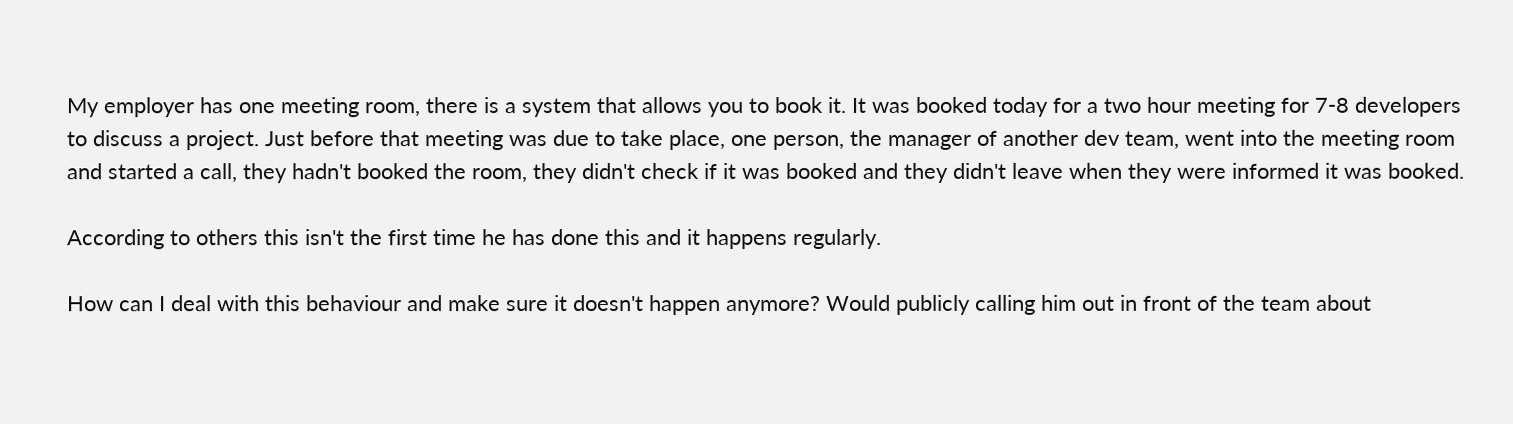My employer has one meeting room, there is a system that allows you to book it. It was booked today for a two hour meeting for 7-8 developers to discuss a project. Just before that meeting was due to take place, one person, the manager of another dev team, went into the meeting room and started a call, they hadn't booked the room, they didn't check if it was booked and they didn't leave when they were informed it was booked.

According to others this isn't the first time he has done this and it happens regularly.

How can I deal with this behaviour and make sure it doesn't happen anymore? Would publicly calling him out in front of the team about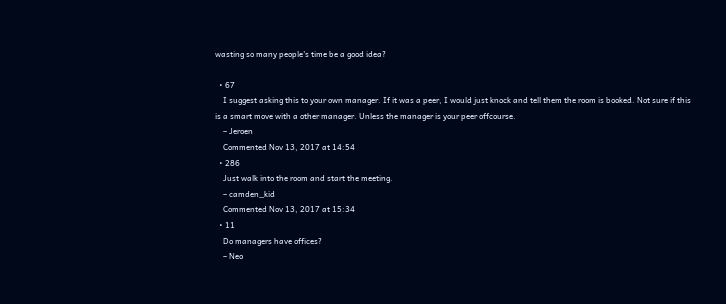wasting so many people's time be a good idea?

  • 67
    I suggest asking this to your own manager. If it was a peer, I would just knock and tell them the room is booked. Not sure if this is a smart move with a other manager. Unless the manager is your peer offcourse.
    – Jeroen
    Commented Nov 13, 2017 at 14:54
  • 286
    Just walk into the room and start the meeting.
    – camden_kid
    Commented Nov 13, 2017 at 15:34
  • 11
    Do managers have offices?
    – Neo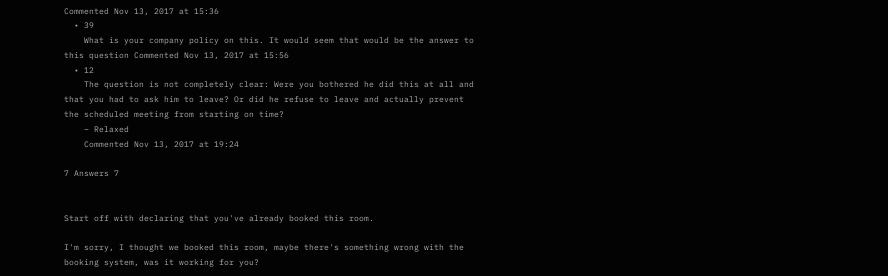Commented Nov 13, 2017 at 15:36
  • 39
    What is your company policy on this. It would seem that would be the answer to this question Commented Nov 13, 2017 at 15:56
  • 12
    The question is not completely clear: Were you bothered he did this at all and that you had to ask him to leave? Or did he refuse to leave and actually prevent the scheduled meeting from starting on time?
    – Relaxed
    Commented Nov 13, 2017 at 19:24

7 Answers 7


Start off with declaring that you've already booked this room.

I'm sorry, I thought we booked this room, maybe there's something wrong with the booking system, was it working for you?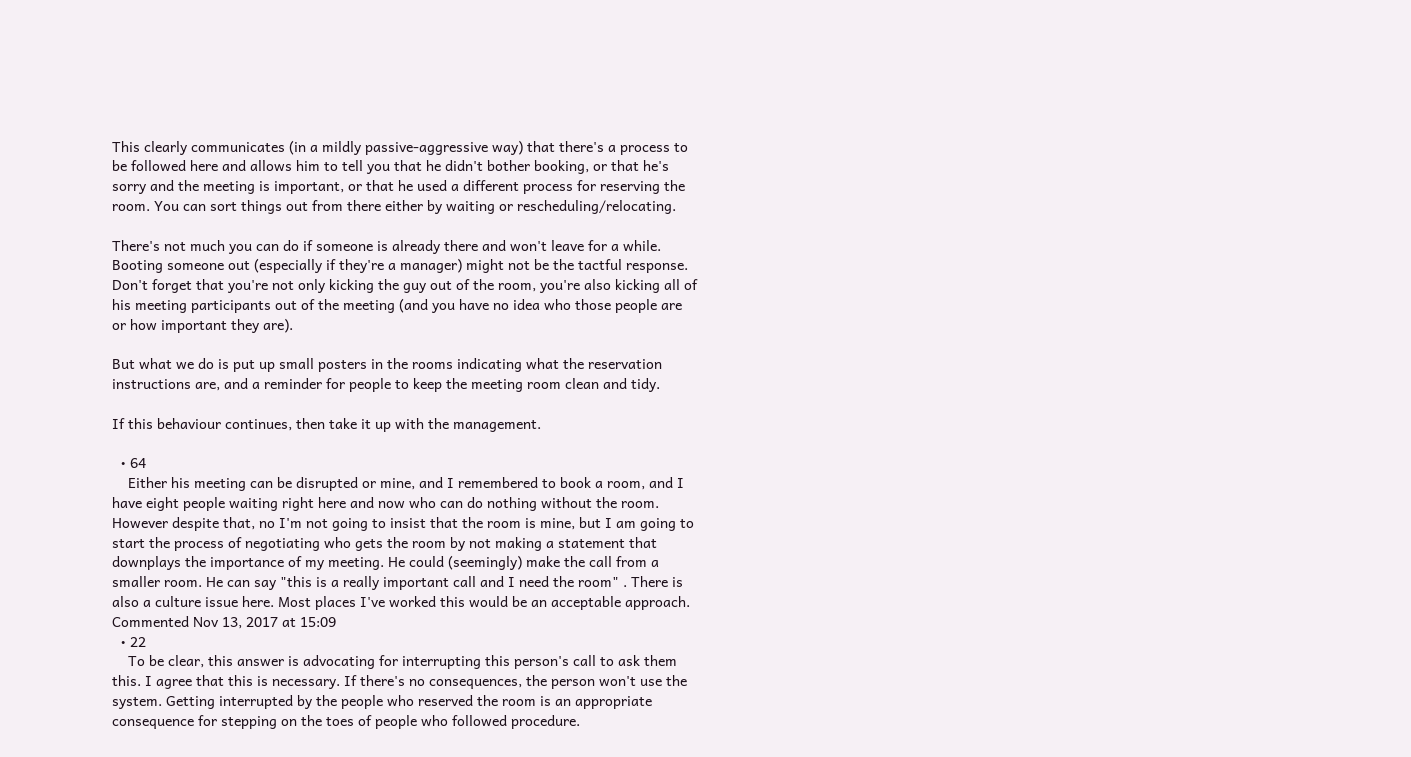This clearly communicates (in a mildly passive-aggressive way) that there's a process to be followed here and allows him to tell you that he didn't bother booking, or that he's sorry and the meeting is important, or that he used a different process for reserving the room. You can sort things out from there either by waiting or rescheduling/relocating.

There's not much you can do if someone is already there and won't leave for a while. Booting someone out (especially if they're a manager) might not be the tactful response. Don't forget that you're not only kicking the guy out of the room, you're also kicking all of his meeting participants out of the meeting (and you have no idea who those people are or how important they are).

But what we do is put up small posters in the rooms indicating what the reservation instructions are, and a reminder for people to keep the meeting room clean and tidy.

If this behaviour continues, then take it up with the management.

  • 64
    Either his meeting can be disrupted or mine, and I remembered to book a room, and I have eight people waiting right here and now who can do nothing without the room. However despite that, no I'm not going to insist that the room is mine, but I am going to start the process of negotiating who gets the room by not making a statement that downplays the importance of my meeting. He could (seemingly) make the call from a smaller room. He can say "this is a really important call and I need the room" . There is also a culture issue here. Most places I've worked this would be an acceptable approach. Commented Nov 13, 2017 at 15:09
  • 22
    To be clear, this answer is advocating for interrupting this person's call to ask them this. I agree that this is necessary. If there's no consequences, the person won't use the system. Getting interrupted by the people who reserved the room is an appropriate consequence for stepping on the toes of people who followed procedure.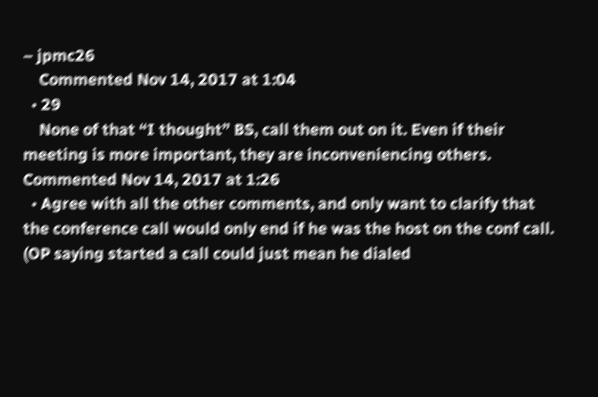– jpmc26
    Commented Nov 14, 2017 at 1:04
  • 29
    None of that “I thought” BS, call them out on it. Even if their meeting is more important, they are inconveniencing others. Commented Nov 14, 2017 at 1:26
  • Agree with all the other comments, and only want to clarify that the conference call would only end if he was the host on the conf call. (OP saying started a call could just mean he dialed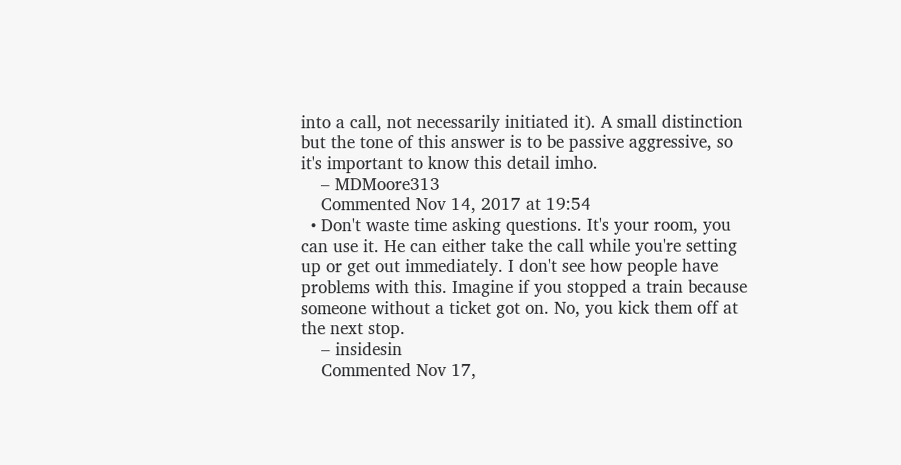into a call, not necessarily initiated it). A small distinction but the tone of this answer is to be passive aggressive, so it's important to know this detail imho.
    – MDMoore313
    Commented Nov 14, 2017 at 19:54
  • Don't waste time asking questions. It's your room, you can use it. He can either take the call while you're setting up or get out immediately. I don't see how people have problems with this. Imagine if you stopped a train because someone without a ticket got on. No, you kick them off at the next stop.
    – insidesin
    Commented Nov 17,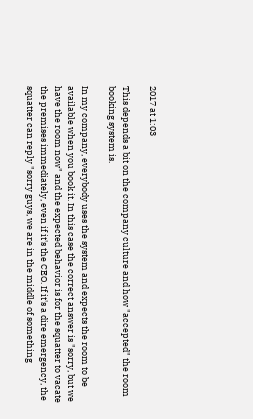2017 at 1:03

This depends a bit on the company culture and how "accepted" the room booking system is.

In my company, everybody uses the system and expects the room to be available when you book it. In this case the correct answer is "sorry, but we have the room now" and the expected behavior is for the squatter to vacate the premises immediately, even if it's the CEO. If it's a dire emergency, the squatter can reply "sorry guys, we are in the middle of something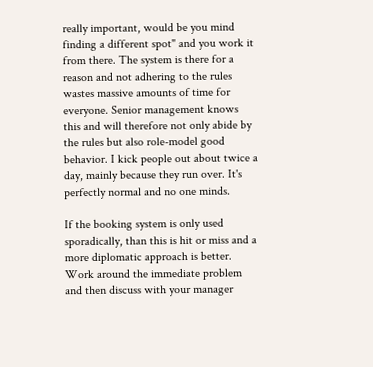really important, would be you mind finding a different spot" and you work it from there. The system is there for a reason and not adhering to the rules wastes massive amounts of time for everyone. Senior management knows this and will therefore not only abide by the rules but also role-model good behavior. I kick people out about twice a day, mainly because they run over. It's perfectly normal and no one minds.

If the booking system is only used sporadically, than this is hit or miss and a more diplomatic approach is better. Work around the immediate problem and then discuss with your manager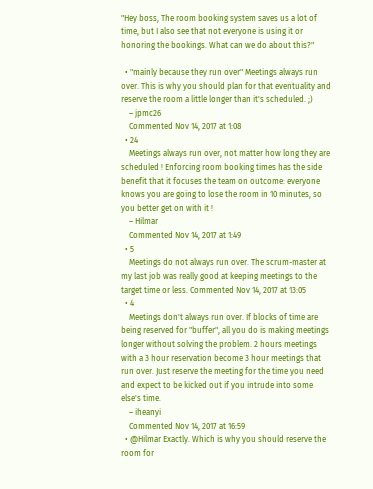"Hey boss, The room booking system saves us a lot of time, but I also see that not everyone is using it or honoring the bookings. What can we do about this?"

  • "mainly because they run over" Meetings always run over. This is why you should plan for that eventuality and reserve the room a little longer than it's scheduled. ;)
    – jpmc26
    Commented Nov 14, 2017 at 1:08
  • 24
    Meetings always run over, not matter how long they are scheduled ! Enforcing room booking times has the side benefit that it focuses the team on outcome: everyone knows you are going to lose the room in 10 minutes, so you better get on with it !
    – Hilmar
    Commented Nov 14, 2017 at 1:49
  • 5
    Meetings do not always run over. The scrum-master at my last job was really good at keeping meetings to the target time or less. Commented Nov 14, 2017 at 13:05
  • 4
    Meetings don't always run over. If blocks of time are being reserved for "buffer", all you do is making meetings longer without solving the problem. 2 hours meetings with a 3 hour reservation become 3 hour meetings that run over. Just reserve the meeting for the time you need and expect to be kicked out if you intrude into some else's time.
    – iheanyi
    Commented Nov 14, 2017 at 16:59
  • @Hilmar Exactly. Which is why you should reserve the room for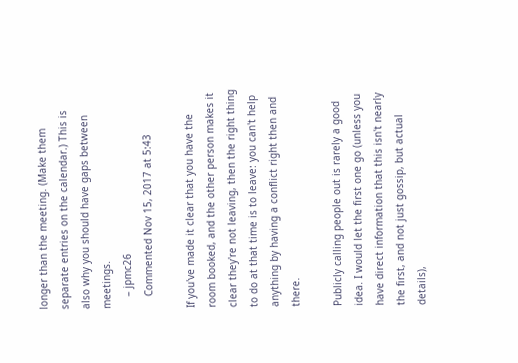longer than the meeting. (Make them separate entries on the calendar.) This is also why you should have gaps between meetings.
    – jpmc26
    Commented Nov 15, 2017 at 5:43

If you've made it clear that you have the room booked, and the other person makes it clear they're not leaving, then the right thing to do at that time is to leave: you can't help anything by having a conflict right then and there.

Publicly calling people out is rarely a good idea. I would let the first one go (unless you have direct information that this isn't nearly the first, and not just gossip, but actual details),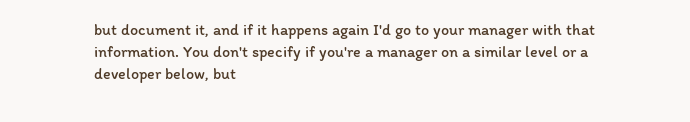but document it, and if it happens again I'd go to your manager with that information. You don't specify if you're a manager on a similar level or a developer below, but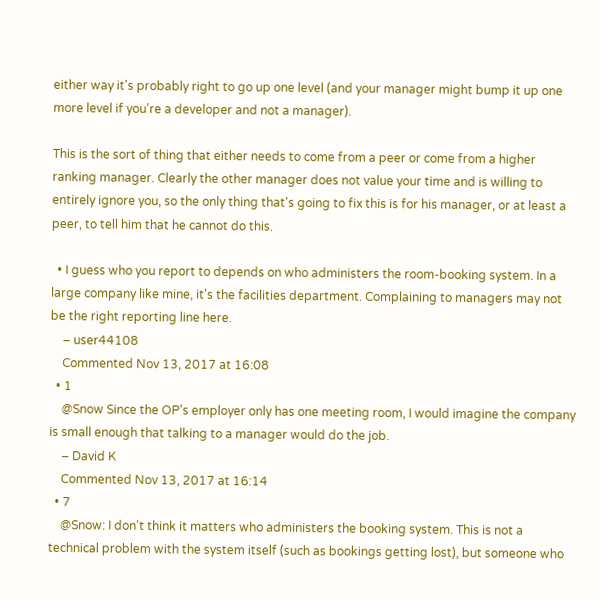either way it's probably right to go up one level (and your manager might bump it up one more level if you're a developer and not a manager).

This is the sort of thing that either needs to come from a peer or come from a higher ranking manager. Clearly the other manager does not value your time and is willing to entirely ignore you, so the only thing that's going to fix this is for his manager, or at least a peer, to tell him that he cannot do this.

  • I guess who you report to depends on who administers the room-booking system. In a large company like mine, it's the facilities department. Complaining to managers may not be the right reporting line here.
    – user44108
    Commented Nov 13, 2017 at 16:08
  • 1
    @Snow Since the OP's employer only has one meeting room, I would imagine the company is small enough that talking to a manager would do the job.
    – David K
    Commented Nov 13, 2017 at 16:14
  • 7
    @Snow: I don't think it matters who administers the booking system. This is not a technical problem with the system itself (such as bookings getting lost), but someone who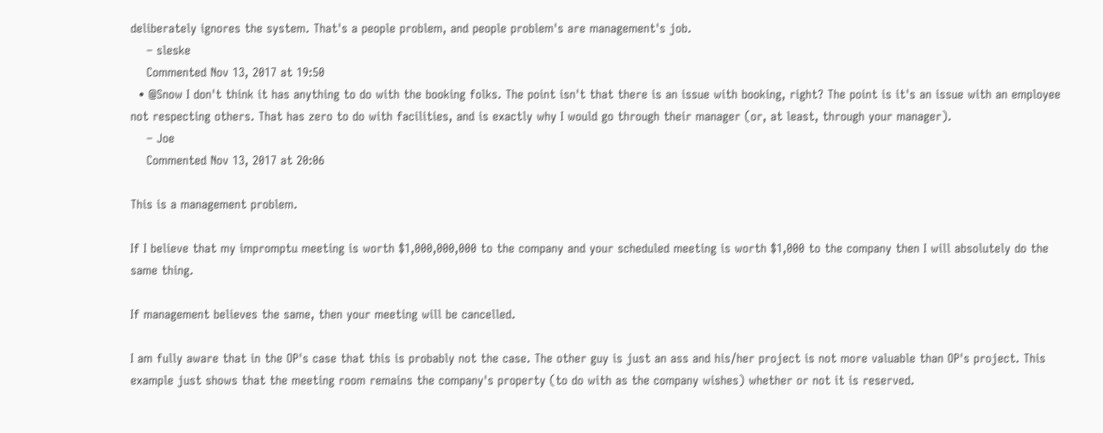deliberately ignores the system. That's a people problem, and people problem's are management's job.
    – sleske
    Commented Nov 13, 2017 at 19:50
  • @Snow I don't think it has anything to do with the booking folks. The point isn't that there is an issue with booking, right? The point is it's an issue with an employee not respecting others. That has zero to do with facilities, and is exactly why I would go through their manager (or, at least, through your manager).
    – Joe
    Commented Nov 13, 2017 at 20:06

This is a management problem.

If I believe that my impromptu meeting is worth $1,000,000,000 to the company and your scheduled meeting is worth $1,000 to the company then I will absolutely do the same thing.

If management believes the same, then your meeting will be cancelled.

I am fully aware that in the OP's case that this is probably not the case. The other guy is just an ass and his/her project is not more valuable than OP's project. This example just shows that the meeting room remains the company's property (to do with as the company wishes) whether or not it is reserved.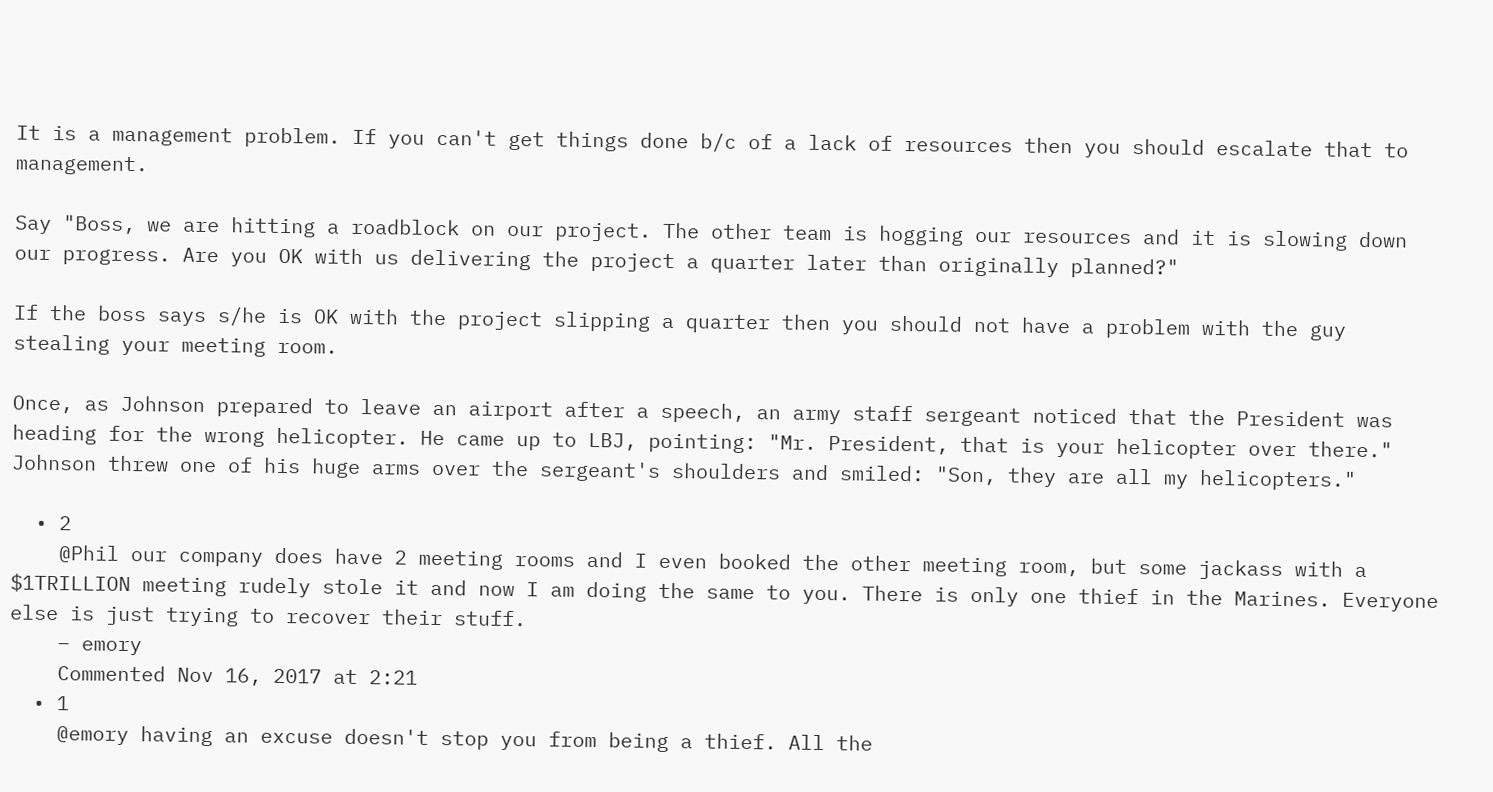It is a management problem. If you can't get things done b/c of a lack of resources then you should escalate that to management.

Say "Boss, we are hitting a roadblock on our project. The other team is hogging our resources and it is slowing down our progress. Are you OK with us delivering the project a quarter later than originally planned?"

If the boss says s/he is OK with the project slipping a quarter then you should not have a problem with the guy stealing your meeting room.

Once, as Johnson prepared to leave an airport after a speech, an army staff sergeant noticed that the President was heading for the wrong helicopter. He came up to LBJ, pointing: "Mr. President, that is your helicopter over there." Johnson threw one of his huge arms over the sergeant's shoulders and smiled: "Son, they are all my helicopters."

  • 2
    @Phil our company does have 2 meeting rooms and I even booked the other meeting room, but some jackass with a $1TRILLION meeting rudely stole it and now I am doing the same to you. There is only one thief in the Marines. Everyone else is just trying to recover their stuff.
    – emory
    Commented Nov 16, 2017 at 2:21
  • 1
    @emory having an excuse doesn't stop you from being a thief. All the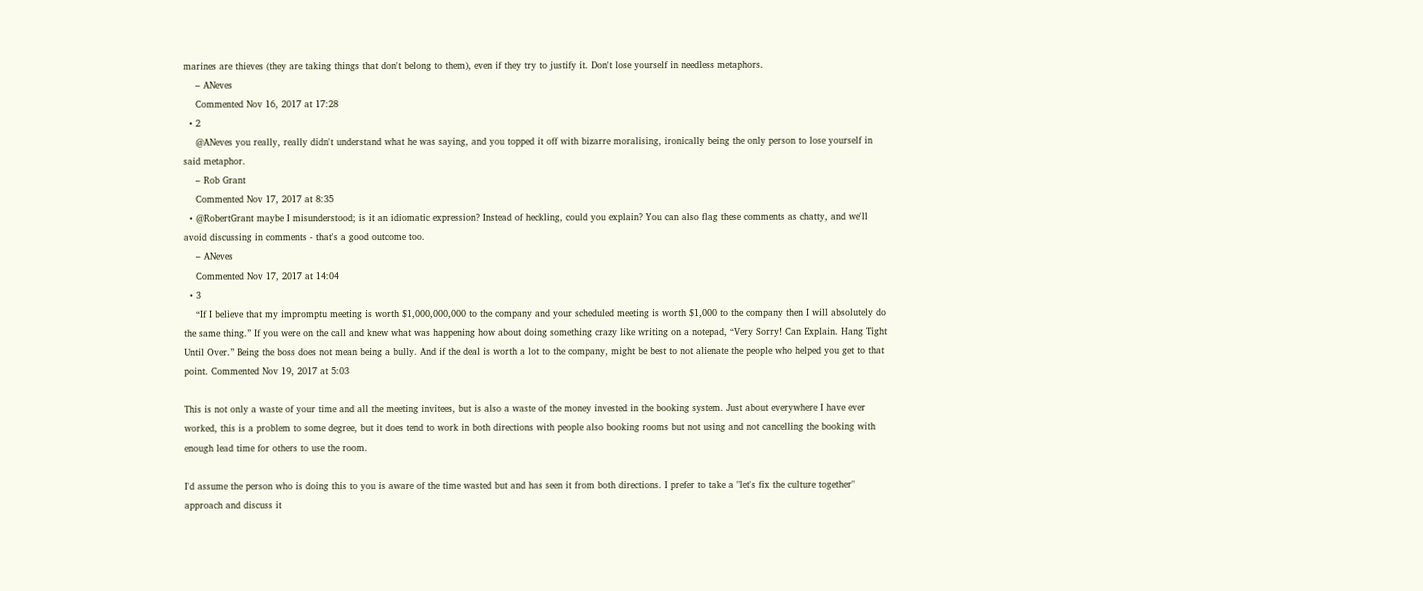marines are thieves (they are taking things that don't belong to them), even if they try to justify it. Don't lose yourself in needless metaphors.
    – ANeves
    Commented Nov 16, 2017 at 17:28
  • 2
    @ANeves you really, really didn't understand what he was saying, and you topped it off with bizarre moralising, ironically being the only person to lose yourself in said metaphor.
    – Rob Grant
    Commented Nov 17, 2017 at 8:35
  • @RobertGrant maybe I misunderstood; is it an idiomatic expression? Instead of heckling, could you explain? You can also flag these comments as chatty, and we'll avoid discussing in comments - that's a good outcome too.
    – ANeves
    Commented Nov 17, 2017 at 14:04
  • 3
    “If I believe that my impromptu meeting is worth $1,000,000,000 to the company and your scheduled meeting is worth $1,000 to the company then I will absolutely do the same thing.” If you were on the call and knew what was happening how about doing something crazy like writing on a notepad, “Very Sorry! Can Explain. Hang Tight Until Over.” Being the boss does not mean being a bully. And if the deal is worth a lot to the company, might be best to not alienate the people who helped you get to that point. Commented Nov 19, 2017 at 5:03

This is not only a waste of your time and all the meeting invitees, but is also a waste of the money invested in the booking system. Just about everywhere I have ever worked, this is a problem to some degree, but it does tend to work in both directions with people also booking rooms but not using and not cancelling the booking with enough lead time for others to use the room.

I'd assume the person who is doing this to you is aware of the time wasted but and has seen it from both directions. I prefer to take a "let's fix the culture together" approach and discuss it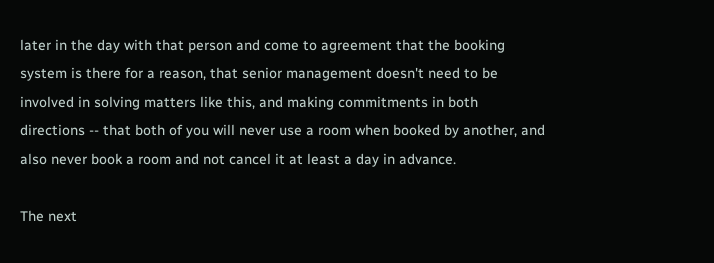later in the day with that person and come to agreement that the booking system is there for a reason, that senior management doesn't need to be involved in solving matters like this, and making commitments in both directions -- that both of you will never use a room when booked by another, and also never book a room and not cancel it at least a day in advance.

The next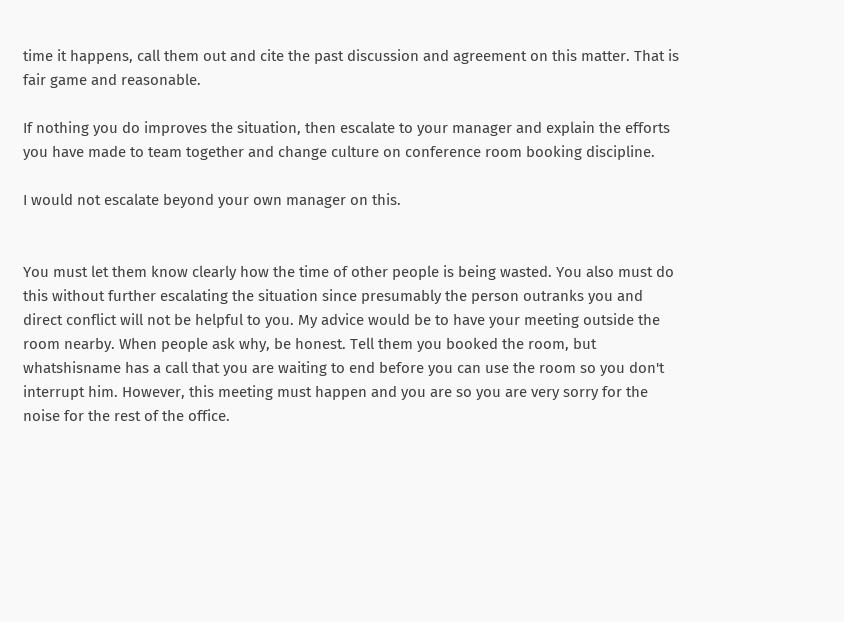time it happens, call them out and cite the past discussion and agreement on this matter. That is fair game and reasonable.

If nothing you do improves the situation, then escalate to your manager and explain the efforts you have made to team together and change culture on conference room booking discipline.

I would not escalate beyond your own manager on this.


You must let them know clearly how the time of other people is being wasted. You also must do this without further escalating the situation since presumably the person outranks you and direct conflict will not be helpful to you. My advice would be to have your meeting outside the room nearby. When people ask why, be honest. Tell them you booked the room, but whatshisname has a call that you are waiting to end before you can use the room so you don't interrupt him. However, this meeting must happen and you are so you are very sorry for the noise for the rest of the office.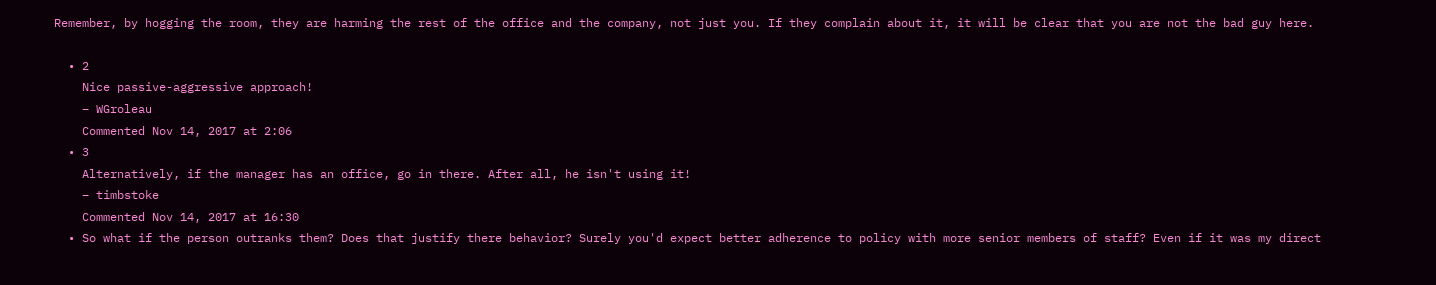Remember, by hogging the room, they are harming the rest of the office and the company, not just you. If they complain about it, it will be clear that you are not the bad guy here.

  • 2
    Nice passive-aggressive approach!
    – WGroleau
    Commented Nov 14, 2017 at 2:06
  • 3
    Alternatively, if the manager has an office, go in there. After all, he isn't using it!
    – timbstoke
    Commented Nov 14, 2017 at 16:30
  • So what if the person outranks them? Does that justify there behavior? Surely you'd expect better adherence to policy with more senior members of staff? Even if it was my direct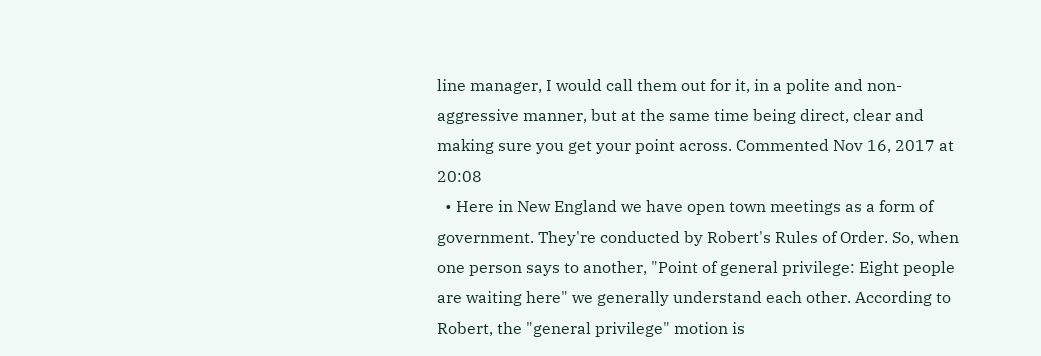line manager, I would call them out for it, in a polite and non-aggressive manner, but at the same time being direct, clear and making sure you get your point across. Commented Nov 16, 2017 at 20:08
  • Here in New England we have open town meetings as a form of government. They're conducted by Robert's Rules of Order. So, when one person says to another, "Point of general privilege: Eight people are waiting here" we generally understand each other. According to Robert, the "general privilege" motion is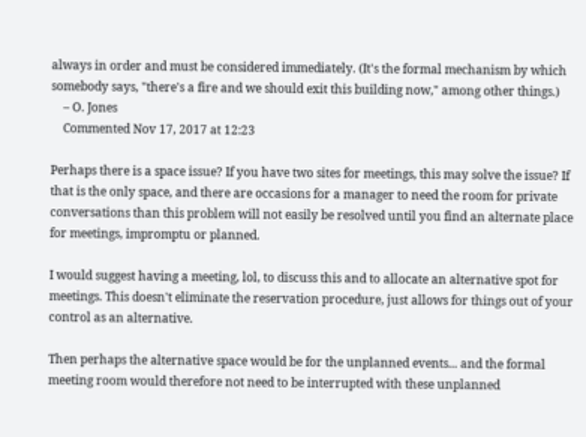always in order and must be considered immediately. (It's the formal mechanism by which somebody says, "there's a fire and we should exit this building now," among other things.)
    – O. Jones
    Commented Nov 17, 2017 at 12:23

Perhaps there is a space issue? If you have two sites for meetings, this may solve the issue? If that is the only space, and there are occasions for a manager to need the room for private conversations than this problem will not easily be resolved until you find an alternate place for meetings, impromptu or planned.

I would suggest having a meeting, lol, to discuss this and to allocate an alternative spot for meetings. This doesn't eliminate the reservation procedure, just allows for things out of your control as an alternative.

Then perhaps the alternative space would be for the unplanned events... and the formal meeting room would therefore not need to be interrupted with these unplanned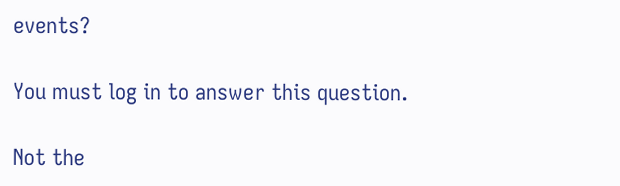events?

You must log in to answer this question.

Not the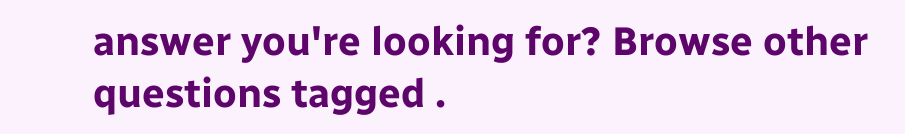answer you're looking for? Browse other questions tagged .